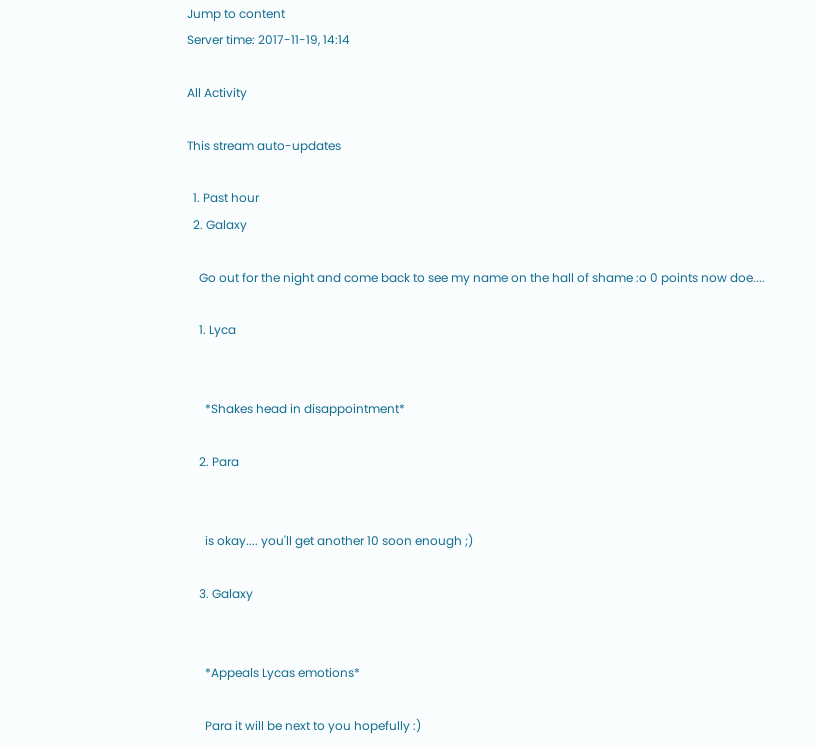Jump to content
Server time: 2017-11-19, 14:14

All Activity

This stream auto-updates

  1. Past hour
  2. Galaxy

    Go out for the night and come back to see my name on the hall of shame :o 0 points now doe....

    1. Lyca


      *Shakes head in disappointment*

    2. Para


      is okay.... you'll get another 10 soon enough ;)

    3. Galaxy


      *Appeals Lycas emotions*

      Para it will be next to you hopefully :)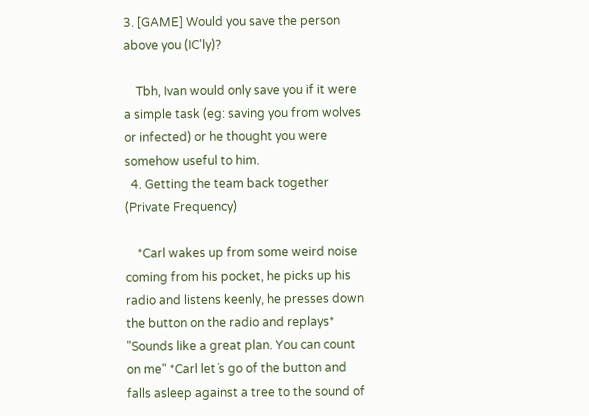3. [GAME] Would you save the person above you (IC'ly)?

    Tbh, Ivan would only save you if it were a simple task (eg: saving you from wolves or infected) or he thought you were somehow useful to him.
  4. Getting the team back together (Private Frequency)

    *Carl wakes up from some weird noise coming from his pocket, he picks up his radio and listens keenly, he presses down the button on the radio and replays* "Sounds like a great plan. You can count on me" *Carl let´s go of the button and falls asleep against a tree to the sound of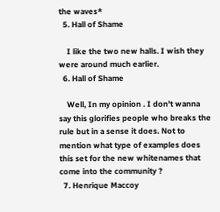the waves*
  5. Hall of Shame

    I like the two new halls. I wish they were around much earlier.
  6. Hall of Shame

    Well, In my opinion . I don't wanna say this glorifies people who breaks the rule but in a sense it does. Not to mention what type of examples does this set for the new whitenames that come into the community ?
  7. Henrique Maccoy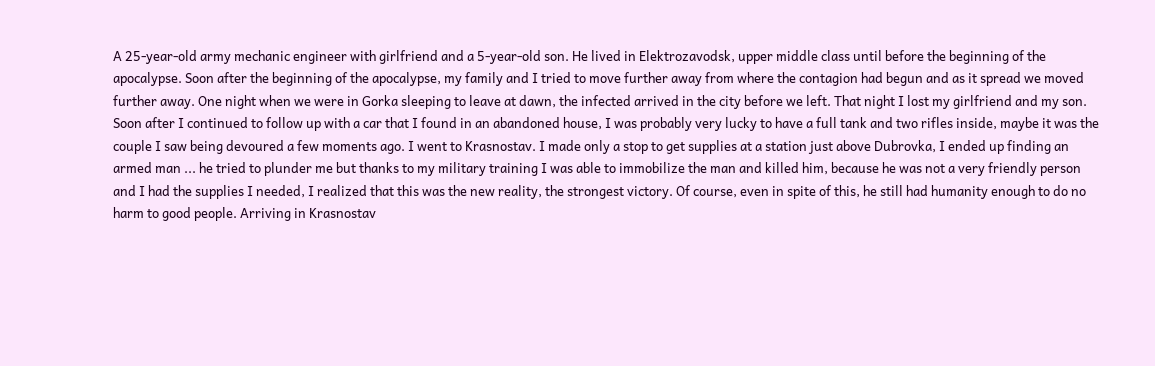A 25-year-old army mechanic engineer with girlfriend and a 5-year-old son. He lived in Elektrozavodsk, upper middle class until before the beginning of the apocalypse. Soon after the beginning of the apocalypse, my family and I tried to move further away from where the contagion had begun and as it spread we moved further away. One night when we were in Gorka sleeping to leave at dawn, the infected arrived in the city before we left. That night I lost my girlfriend and my son. Soon after I continued to follow up with a car that I found in an abandoned house, I was probably very lucky to have a full tank and two rifles inside, maybe it was the couple I saw being devoured a few moments ago. I went to Krasnostav. I made only a stop to get supplies at a station just above Dubrovka, I ended up finding an armed man ... he tried to plunder me but thanks to my military training I was able to immobilize the man and killed him, because he was not a very friendly person and I had the supplies I needed, I realized that this was the new reality, the strongest victory. Of course, even in spite of this, he still had humanity enough to do no harm to good people. Arriving in Krasnostav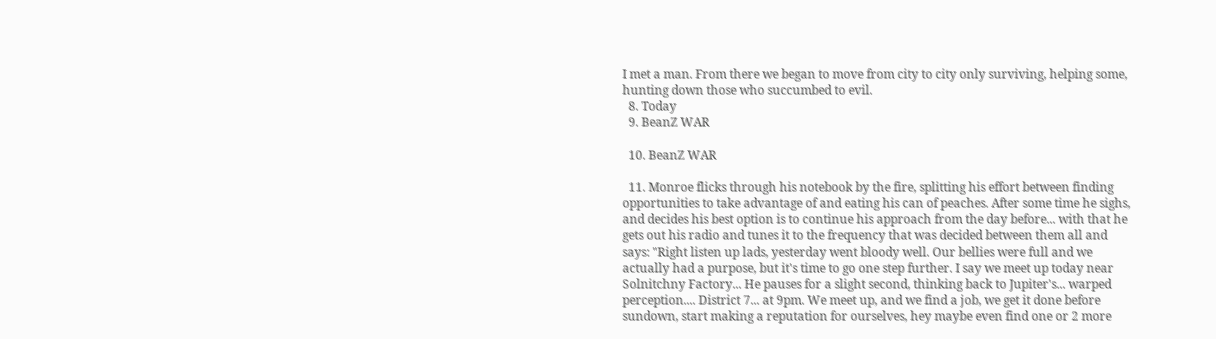I met a man. From there we began to move from city to city only surviving, helping some, hunting down those who succumbed to evil.
  8. Today
  9. BeanZ WAR

  10. BeanZ WAR

  11. Monroe flicks through his notebook by the fire, splitting his effort between finding opportunities to take advantage of and eating his can of peaches. After some time he sighs, and decides his best option is to continue his approach from the day before... with that he gets out his radio and tunes it to the frequency that was decided between them all and says: "Right listen up lads, yesterday went bloody well. Our bellies were full and we actually had a purpose, but it's time to go one step further. I say we meet up today near Solnitchny Factory... He pauses for a slight second, thinking back to Jupiter's... warped perception.... District 7... at 9pm. We meet up, and we find a job, we get it done before sundown, start making a reputation for ourselves, hey maybe even find one or 2 more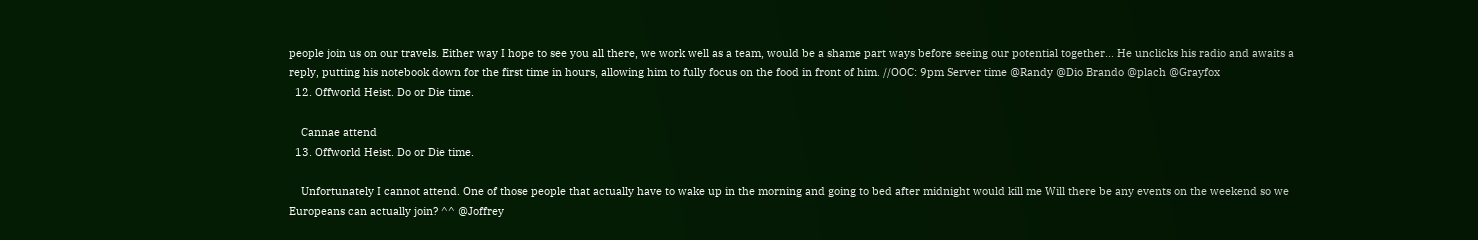people join us on our travels. Either way I hope to see you all there, we work well as a team, would be a shame part ways before seeing our potential together... He unclicks his radio and awaits a reply, putting his notebook down for the first time in hours, allowing him to fully focus on the food in front of him. //OOC: 9pm Server time @Randy @Dio Brando @plach @Grayfox
  12. Offworld Heist. Do or Die time.

    Cannae attend
  13. Offworld Heist. Do or Die time.

    Unfortunately I cannot attend. One of those people that actually have to wake up in the morning and going to bed after midnight would kill me Will there be any events on the weekend so we Europeans can actually join? ^^ @Joffrey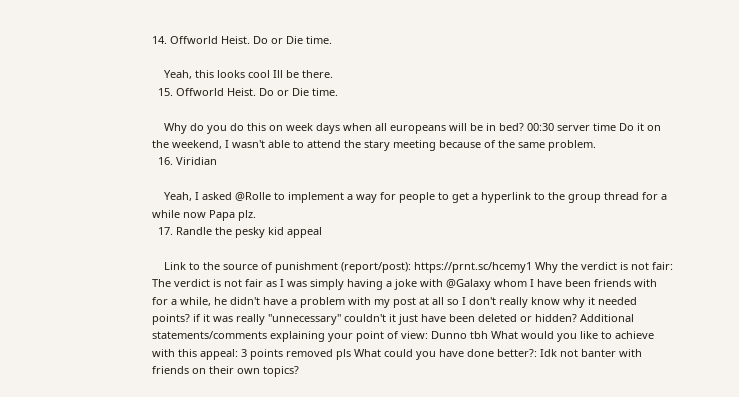14. Offworld Heist. Do or Die time.

    Yeah, this looks cool Ill be there.
  15. Offworld Heist. Do or Die time.

    Why do you do this on week days when all europeans will be in bed? 00:30 server time Do it on the weekend, I wasn't able to attend the stary meeting because of the same problem.
  16. Viridian

    Yeah, I asked @Rolle to implement a way for people to get a hyperlink to the group thread for a while now Papa plz.
  17. Randle the pesky kid appeal

    Link to the source of punishment (report/post): https://prnt.sc/hcemy1 Why the verdict is not fair: The verdict is not fair as I was simply having a joke with @Galaxy whom I have been friends with for a while, he didn't have a problem with my post at all so I don't really know why it needed points? if it was really "unnecessary" couldn't it just have been deleted or hidden? Additional statements/comments explaining your point of view: Dunno tbh What would you like to achieve with this appeal: 3 points removed pls What could you have done better?: Idk not banter with friends on their own topics?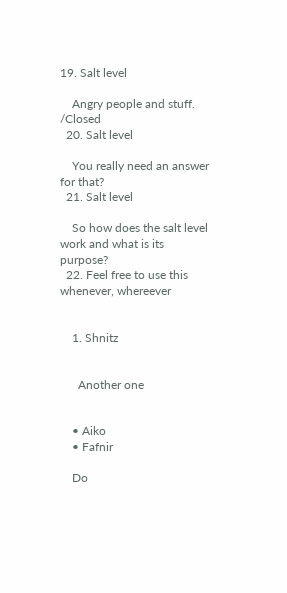19. Salt level

    Angry people and stuff. /Closed
  20. Salt level

    You really need an answer for that?
  21. Salt level

    So how does the salt level work and what is its purpose?
  22. Feel free to use this whenever, whereever


    1. Shnitz


      Another one


    • Aiko
    • Fafnir

    Do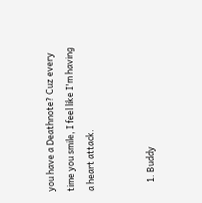you have a Deathnote? Cuz every time you smile, I feel like I'm having a heart attack.


    1. Buddy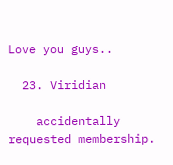Love you guys..

  23. Viridian

    accidentally requested membership.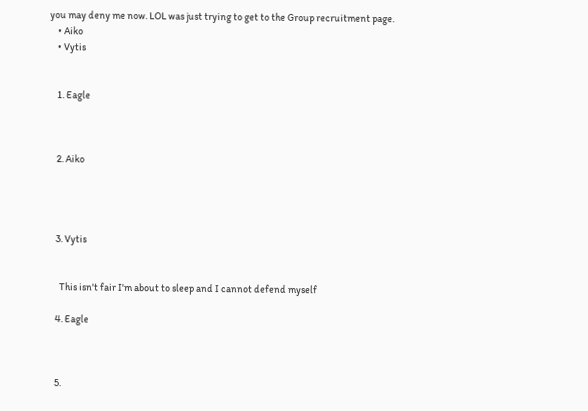you may deny me now. LOL was just trying to get to the Group recruitment page.
    • Aiko
    • Vytis


    1. Eagle



    2. Aiko




    3. Vytis


      This isn't fair I'm about to sleep and I cannot defend myself

    4. Eagle



    5.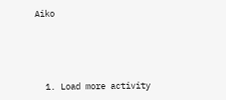Aiko




  1. Load more activity